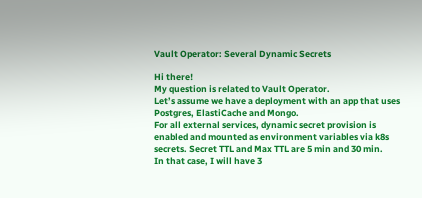Vault Operator: Several Dynamic Secrets

Hi there!
My question is related to Vault Operator.
Let’s assume we have a deployment with an app that uses Postgres, ElastiCache and Mongo.
For all external services, dynamic secret provision is enabled and mounted as environment variables via k8s secrets. Secret TTL and Max TTL are 5 min and 30 min.
In that case, I will have 3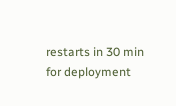restarts in 30 min for deployment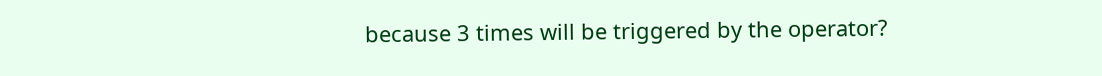because 3 times will be triggered by the operator?